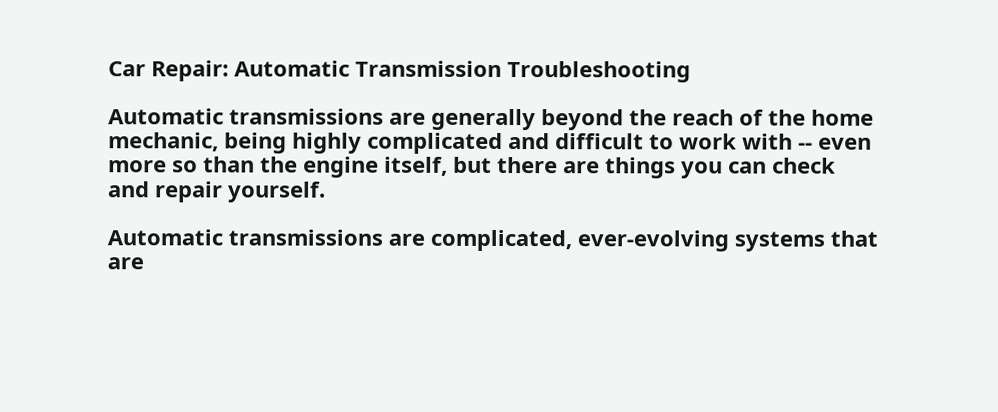Car Repair: Automatic Transmission Troubleshooting

Automatic transmissions are generally beyond the reach of the home mechanic, being highly complicated and difficult to work with -- even more so than the engine itself, but there are things you can check and repair yourself.

Automatic transmissions are complicated, ever-evolving systems that are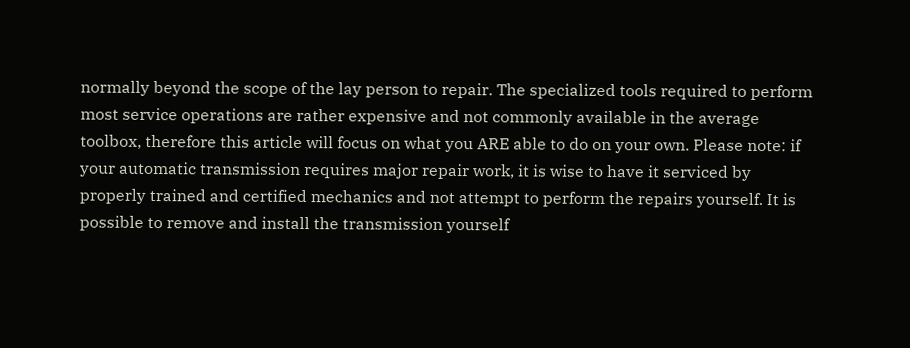normally beyond the scope of the lay person to repair. The specialized tools required to perform most service operations are rather expensive and not commonly available in the average toolbox, therefore this article will focus on what you ARE able to do on your own. Please note: if your automatic transmission requires major repair work, it is wise to have it serviced by properly trained and certified mechanics and not attempt to perform the repairs yourself. It is possible to remove and install the transmission yourself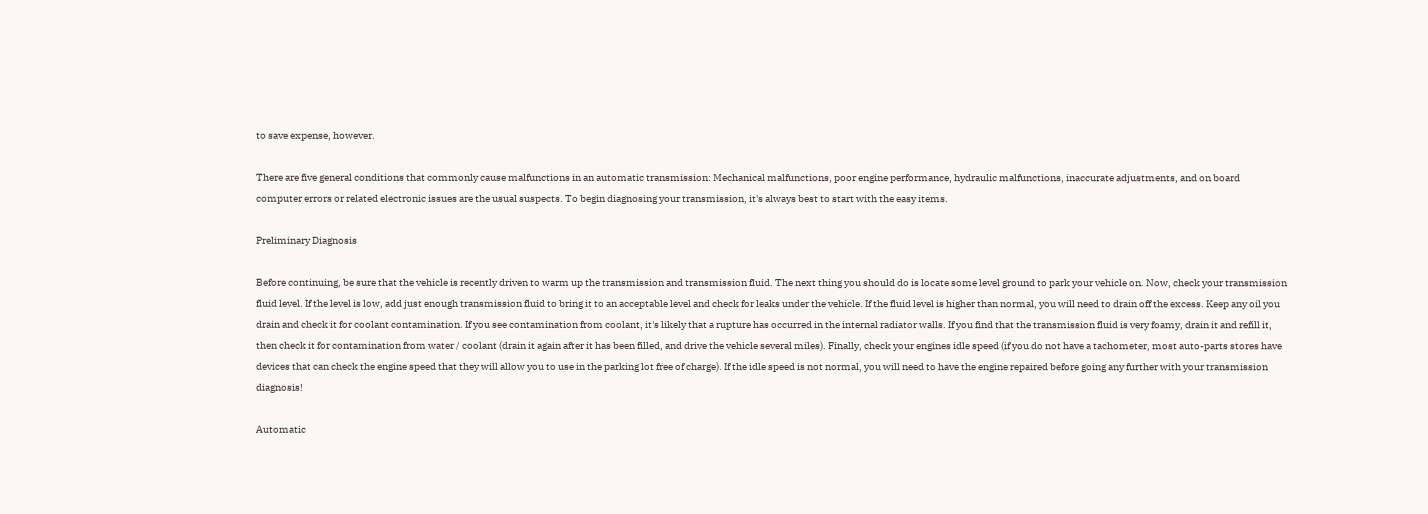to save expense, however.

There are five general conditions that commonly cause malfunctions in an automatic transmission: Mechanical malfunctions, poor engine performance, hydraulic malfunctions, inaccurate adjustments, and on board computer errors or related electronic issues are the usual suspects. To begin diagnosing your transmission, it's always best to start with the easy items.

Preliminary Diagnosis

Before continuing, be sure that the vehicle is recently driven to warm up the transmission and transmission fluid. The next thing you should do is locate some level ground to park your vehicle on. Now, check your transmission fluid level. If the level is low, add just enough transmission fluid to bring it to an acceptable level and check for leaks under the vehicle. If the fluid level is higher than normal, you will need to drain off the excess. Keep any oil you drain and check it for coolant contamination. If you see contamination from coolant, it's likely that a rupture has occurred in the internal radiator walls. If you find that the transmission fluid is very foamy, drain it and refill it, then check it for contamination from water / coolant (drain it again after it has been filled, and drive the vehicle several miles). Finally, check your engines idle speed (if you do not have a tachometer, most auto-parts stores have devices that can check the engine speed that they will allow you to use in the parking lot free of charge). If the idle speed is not normal, you will need to have the engine repaired before going any further with your transmission diagnosis!

Automatic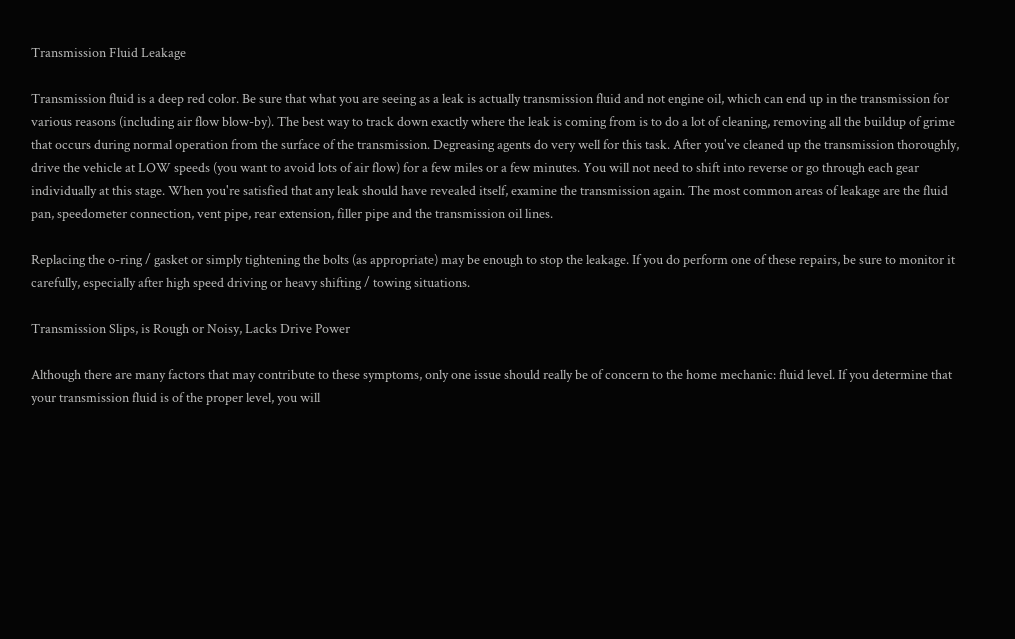Transmission Fluid Leakage

Transmission fluid is a deep red color. Be sure that what you are seeing as a leak is actually transmission fluid and not engine oil, which can end up in the transmission for various reasons (including air flow blow-by). The best way to track down exactly where the leak is coming from is to do a lot of cleaning, removing all the buildup of grime that occurs during normal operation from the surface of the transmission. Degreasing agents do very well for this task. After you've cleaned up the transmission thoroughly, drive the vehicle at LOW speeds (you want to avoid lots of air flow) for a few miles or a few minutes. You will not need to shift into reverse or go through each gear individually at this stage. When you're satisfied that any leak should have revealed itself, examine the transmission again. The most common areas of leakage are the fluid pan, speedometer connection, vent pipe, rear extension, filler pipe and the transmission oil lines.

Replacing the o-ring / gasket or simply tightening the bolts (as appropriate) may be enough to stop the leakage. If you do perform one of these repairs, be sure to monitor it carefully, especially after high speed driving or heavy shifting / towing situations.

Transmission Slips, is Rough or Noisy, Lacks Drive Power

Although there are many factors that may contribute to these symptoms, only one issue should really be of concern to the home mechanic: fluid level. If you determine that your transmission fluid is of the proper level, you will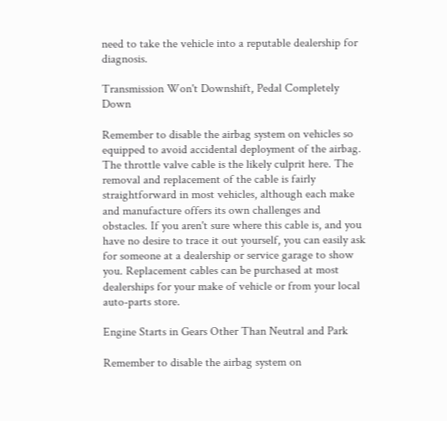need to take the vehicle into a reputable dealership for diagnosis.

Transmission Won't Downshift, Pedal Completely Down

Remember to disable the airbag system on vehicles so equipped to avoid accidental deployment of the airbag. The throttle valve cable is the likely culprit here. The removal and replacement of the cable is fairly straightforward in most vehicles, although each make and manufacture offers its own challenges and obstacles. If you aren't sure where this cable is, and you have no desire to trace it out yourself, you can easily ask for someone at a dealership or service garage to show you. Replacement cables can be purchased at most dealerships for your make of vehicle or from your local auto-parts store.

Engine Starts in Gears Other Than Neutral and Park

Remember to disable the airbag system on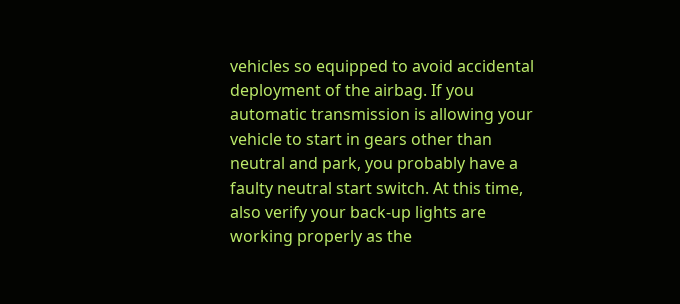vehicles so equipped to avoid accidental deployment of the airbag. If you automatic transmission is allowing your vehicle to start in gears other than neutral and park, you probably have a faulty neutral start switch. At this time, also verify your back-up lights are working properly as the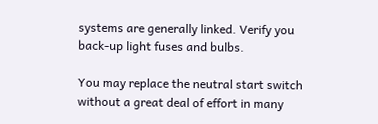systems are generally linked. Verify you back-up light fuses and bulbs.

You may replace the neutral start switch without a great deal of effort in many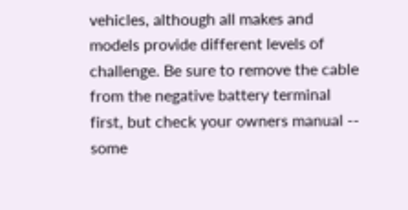vehicles, although all makes and models provide different levels of challenge. Be sure to remove the cable from the negative battery terminal first, but check your owners manual -- some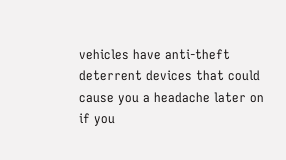vehicles have anti-theft deterrent devices that could cause you a headache later on if you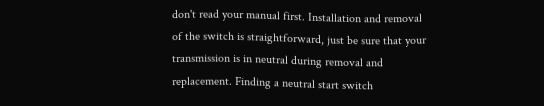don't read your manual first. Installation and removal of the switch is straightforward, just be sure that your transmission is in neutral during removal and replacement. Finding a neutral start switch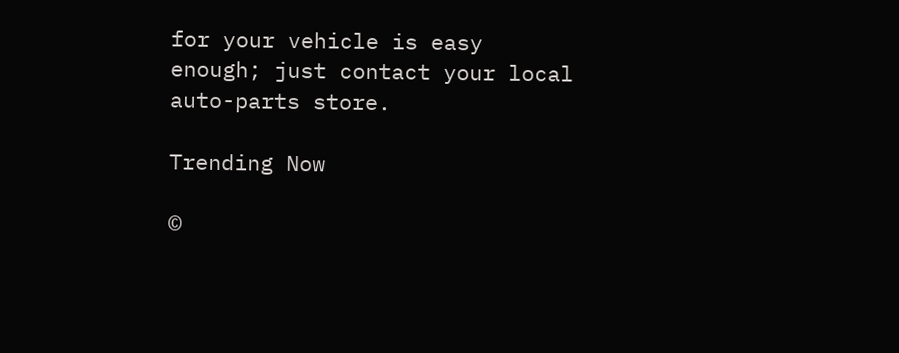for your vehicle is easy enough; just contact your local auto-parts store.

Trending Now

©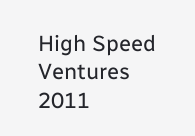High Speed Ventures 2011